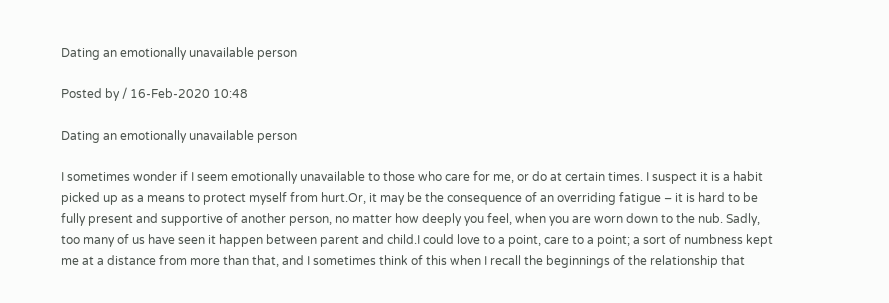Dating an emotionally unavailable person

Posted by / 16-Feb-2020 10:48

Dating an emotionally unavailable person

I sometimes wonder if I seem emotionally unavailable to those who care for me, or do at certain times. I suspect it is a habit picked up as a means to protect myself from hurt.Or, it may be the consequence of an overriding fatigue – it is hard to be fully present and supportive of another person, no matter how deeply you feel, when you are worn down to the nub. Sadly, too many of us have seen it happen between parent and child.I could love to a point, care to a point; a sort of numbness kept me at a distance from more than that, and I sometimes think of this when I recall the beginnings of the relationship that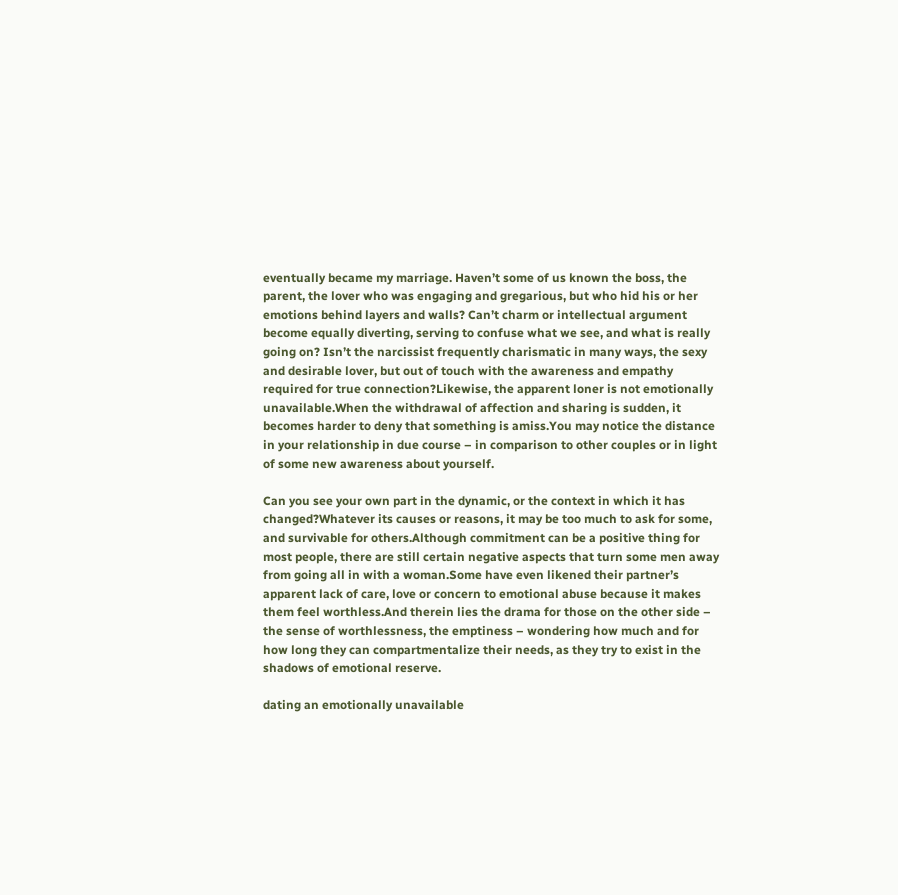eventually became my marriage. Haven’t some of us known the boss, the parent, the lover who was engaging and gregarious, but who hid his or her emotions behind layers and walls? Can’t charm or intellectual argument become equally diverting, serving to confuse what we see, and what is really going on? Isn’t the narcissist frequently charismatic in many ways, the sexy and desirable lover, but out of touch with the awareness and empathy required for true connection?Likewise, the apparent loner is not emotionally unavailable.When the withdrawal of affection and sharing is sudden, it becomes harder to deny that something is amiss.You may notice the distance in your relationship in due course – in comparison to other couples or in light of some new awareness about yourself.

Can you see your own part in the dynamic, or the context in which it has changed?Whatever its causes or reasons, it may be too much to ask for some, and survivable for others.Although commitment can be a positive thing for most people, there are still certain negative aspects that turn some men away from going all in with a woman.Some have even likened their partner’s apparent lack of care, love or concern to emotional abuse because it makes them feel worthless.And therein lies the drama for those on the other side – the sense of worthlessness, the emptiness – wondering how much and for how long they can compartmentalize their needs, as they try to exist in the shadows of emotional reserve.

dating an emotionally unavailable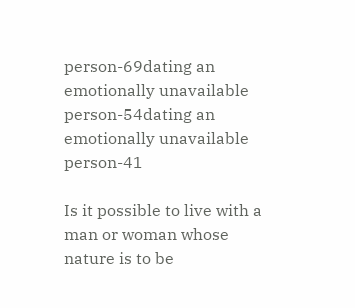person-69dating an emotionally unavailable person-54dating an emotionally unavailable person-41

Is it possible to live with a man or woman whose nature is to be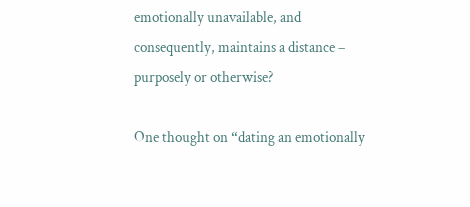emotionally unavailable, and consequently, maintains a distance – purposely or otherwise?

One thought on “dating an emotionally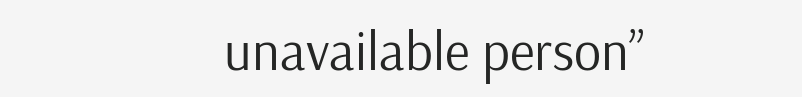unavailable person”